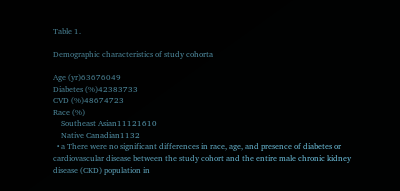Table 1.

Demographic characteristics of study cohorta

Age (yr)63676049
Diabetes (%)42383733
CVD (%)48674723
Race (%)
    Southeast Asian11121610
    Native Canadian1132
  • a There were no significant differences in race, age, and presence of diabetes or cardiovascular disease between the study cohort and the entire male chronic kidney disease (CKD) population in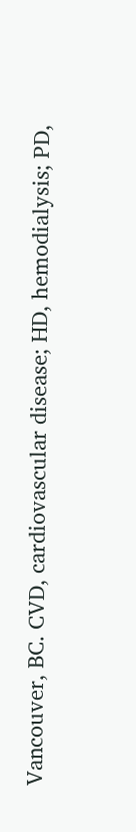Vancouver, BC. CVD, cardiovascular disease; HD, hemodialysis; PD,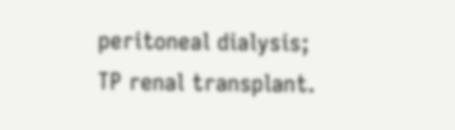peritoneal dialysis; TP renal transplant.